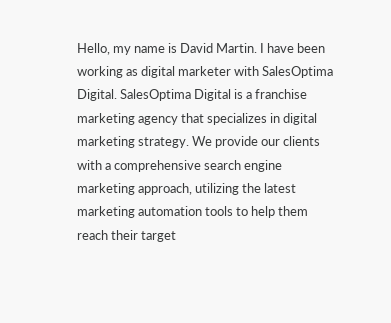Hello, my name is David Martin. I have been working as digital marketer with SalesOptima Digital. SalesOptima Digital is a franchise marketing agency that specializes in digital marketing strategy. We provide our clients with a comprehensive search engine marketing approach, utilizing the latest marketing automation tools to help them reach their target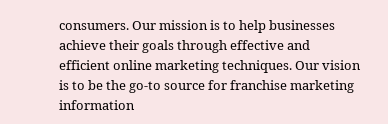consumers. Our mission is to help businesses achieve their goals through effective and efficient online marketing techniques. Our vision is to be the go-to source for franchise marketing information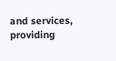and services, providing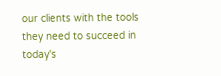our clients with the tools they need to succeed in today's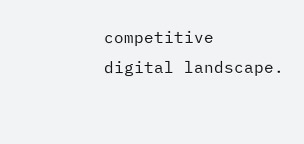competitive digital landscape.